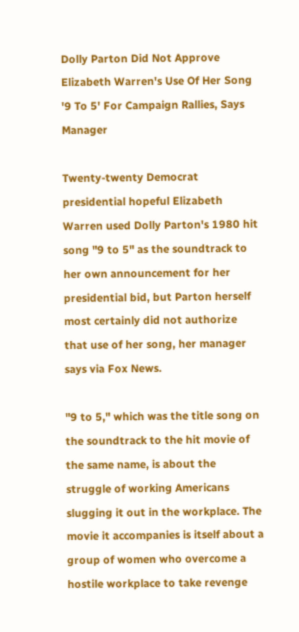Dolly Parton Did Not Approve Elizabeth Warren's Use Of Her Song '9 To 5' For Campaign Rallies, Says Manager

Twenty-twenty Democrat presidential hopeful Elizabeth Warren used Dolly Parton's 1980 hit song "9 to 5" as the soundtrack to her own announcement for her presidential bid, but Parton herself most certainly did not authorize that use of her song, her manager says via Fox News.

"9 to 5," which was the title song on the soundtrack to the hit movie of the same name, is about the struggle of working Americans slugging it out in the workplace. The movie it accompanies is itself about a group of women who overcome a hostile workplace to take revenge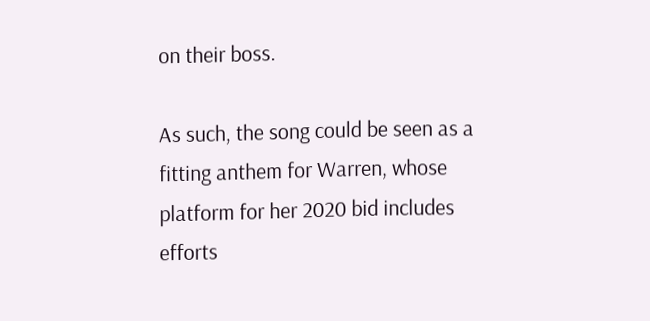on their boss.

As such, the song could be seen as a fitting anthem for Warren, whose platform for her 2020 bid includes efforts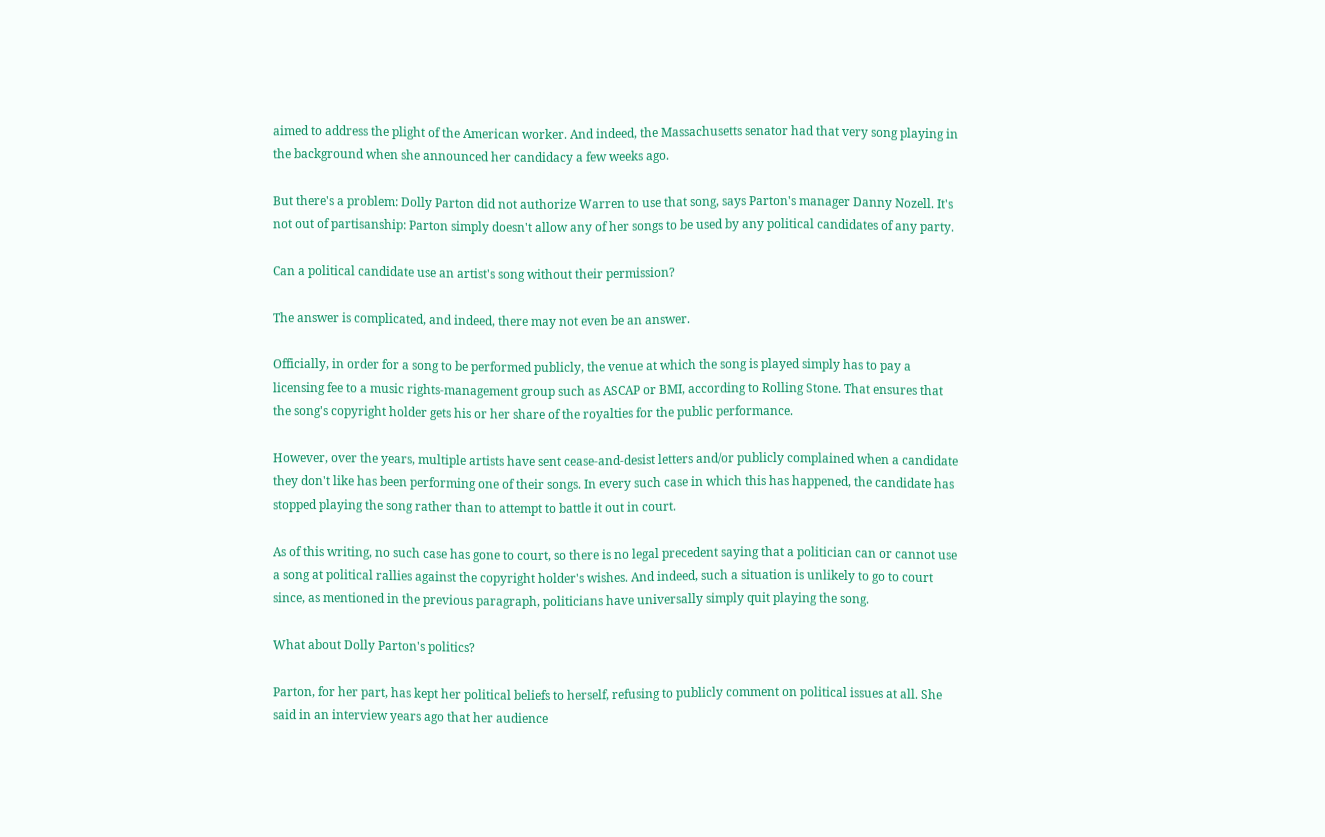aimed to address the plight of the American worker. And indeed, the Massachusetts senator had that very song playing in the background when she announced her candidacy a few weeks ago.

But there's a problem: Dolly Parton did not authorize Warren to use that song, says Parton's manager Danny Nozell. It's not out of partisanship: Parton simply doesn't allow any of her songs to be used by any political candidates of any party.

Can a political candidate use an artist's song without their permission?

The answer is complicated, and indeed, there may not even be an answer.

Officially, in order for a song to be performed publicly, the venue at which the song is played simply has to pay a licensing fee to a music rights-management group such as ASCAP or BMI, according to Rolling Stone. That ensures that the song's copyright holder gets his or her share of the royalties for the public performance.

However, over the years, multiple artists have sent cease-and-desist letters and/or publicly complained when a candidate they don't like has been performing one of their songs. In every such case in which this has happened, the candidate has stopped playing the song rather than to attempt to battle it out in court.

As of this writing, no such case has gone to court, so there is no legal precedent saying that a politician can or cannot use a song at political rallies against the copyright holder's wishes. And indeed, such a situation is unlikely to go to court since, as mentioned in the previous paragraph, politicians have universally simply quit playing the song.

What about Dolly Parton's politics?

Parton, for her part, has kept her political beliefs to herself, refusing to publicly comment on political issues at all. She said in an interview years ago that her audience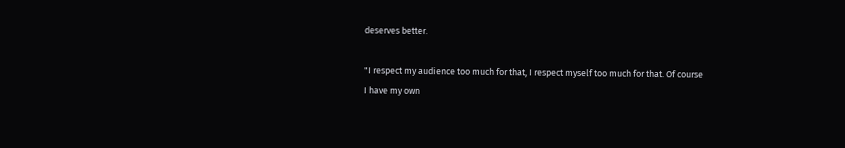deserves better.

"I respect my audience too much for that, I respect myself too much for that. Of course I have my own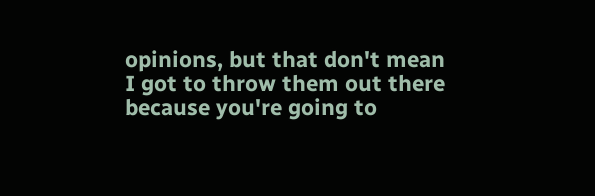opinions, but that don't mean I got to throw them out there because you're going to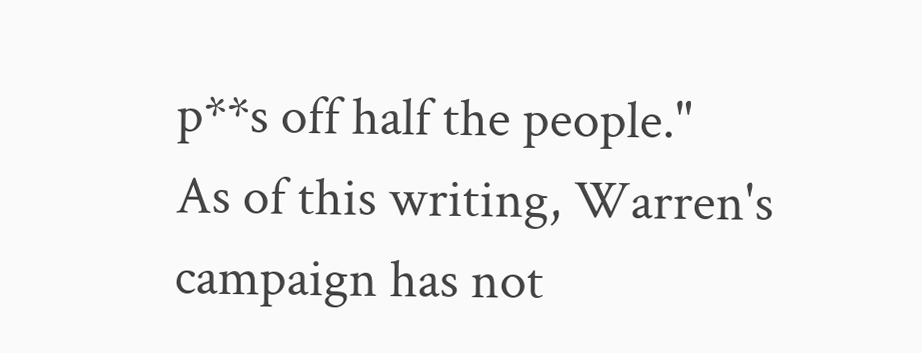p**s off half the people."
As of this writing, Warren's campaign has not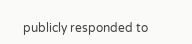publicly responded to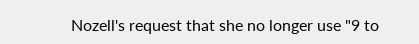Nozell's request that she no longer use "9 to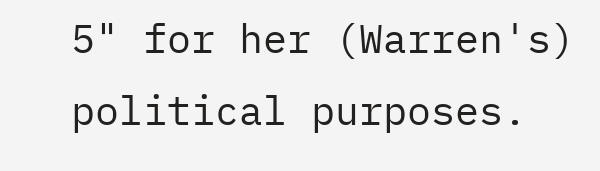5" for her (Warren's) political purposes.